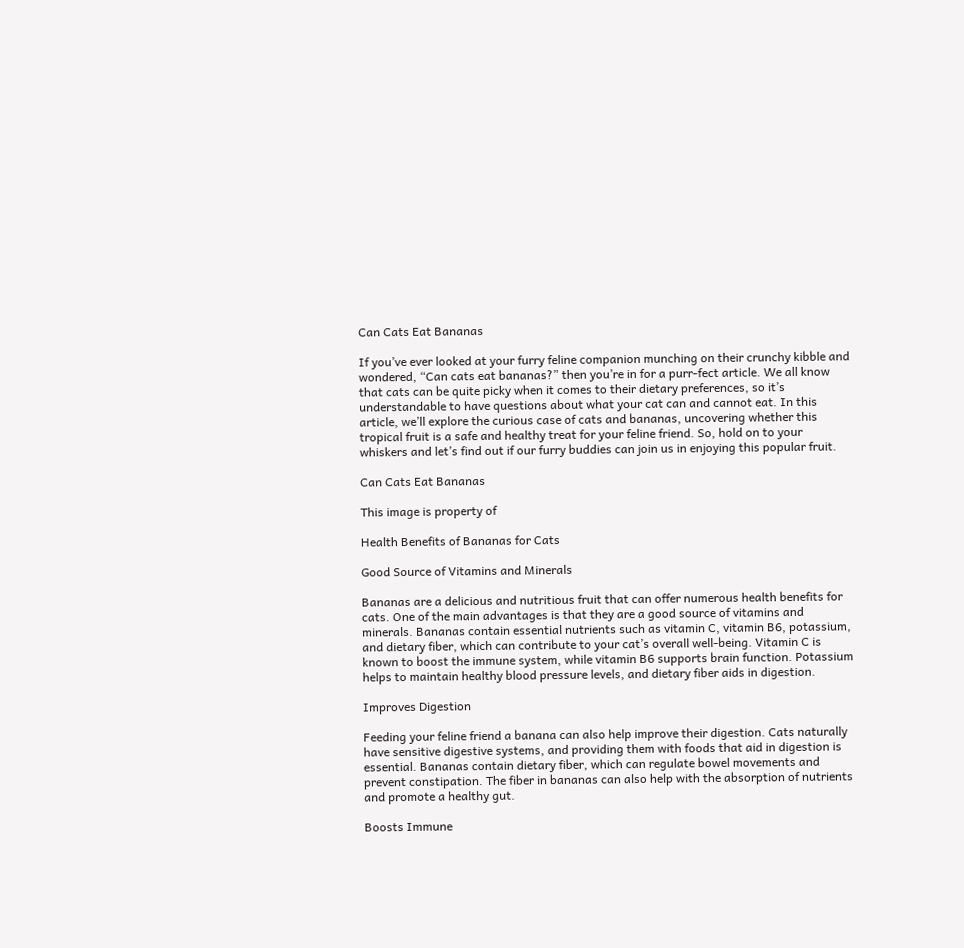Can Cats Eat Bananas

If you’ve ever looked at your furry feline companion munching on their crunchy kibble and wondered, “Can cats eat bananas?” then you’re in for a purr-fect article. We all know that cats can be quite picky when it comes to their dietary preferences, so it’s understandable to have questions about what your cat can and cannot eat. In this article, we’ll explore the curious case of cats and bananas, uncovering whether this tropical fruit is a safe and healthy treat for your feline friend. So, hold on to your whiskers and let’s find out if our furry buddies can join us in enjoying this popular fruit.

Can Cats Eat Bananas

This image is property of

Health Benefits of Bananas for Cats

Good Source of Vitamins and Minerals

Bananas are a delicious and nutritious fruit that can offer numerous health benefits for cats. One of the main advantages is that they are a good source of vitamins and minerals. Bananas contain essential nutrients such as vitamin C, vitamin B6, potassium, and dietary fiber, which can contribute to your cat’s overall well-being. Vitamin C is known to boost the immune system, while vitamin B6 supports brain function. Potassium helps to maintain healthy blood pressure levels, and dietary fiber aids in digestion.

Improves Digestion

Feeding your feline friend a banana can also help improve their digestion. Cats naturally have sensitive digestive systems, and providing them with foods that aid in digestion is essential. Bananas contain dietary fiber, which can regulate bowel movements and prevent constipation. The fiber in bananas can also help with the absorption of nutrients and promote a healthy gut.

Boosts Immune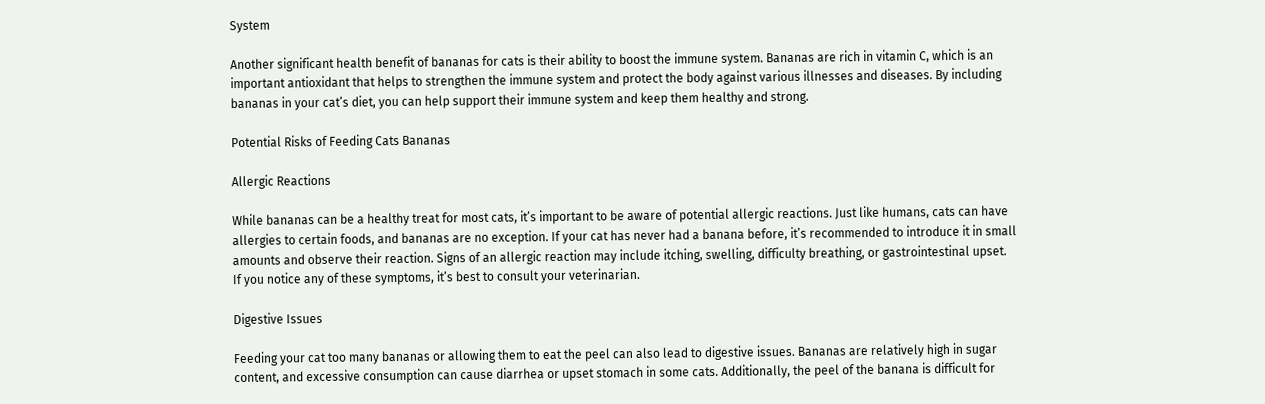System

Another significant health benefit of bananas for cats is their ability to boost the immune system. Bananas are rich in vitamin C, which is an important antioxidant that helps to strengthen the immune system and protect the body against various illnesses and diseases. By including bananas in your cat’s diet, you can help support their immune system and keep them healthy and strong.

Potential Risks of Feeding Cats Bananas

Allergic Reactions

While bananas can be a healthy treat for most cats, it’s important to be aware of potential allergic reactions. Just like humans, cats can have allergies to certain foods, and bananas are no exception. If your cat has never had a banana before, it’s recommended to introduce it in small amounts and observe their reaction. Signs of an allergic reaction may include itching, swelling, difficulty breathing, or gastrointestinal upset. If you notice any of these symptoms, it’s best to consult your veterinarian.

Digestive Issues

Feeding your cat too many bananas or allowing them to eat the peel can also lead to digestive issues. Bananas are relatively high in sugar content, and excessive consumption can cause diarrhea or upset stomach in some cats. Additionally, the peel of the banana is difficult for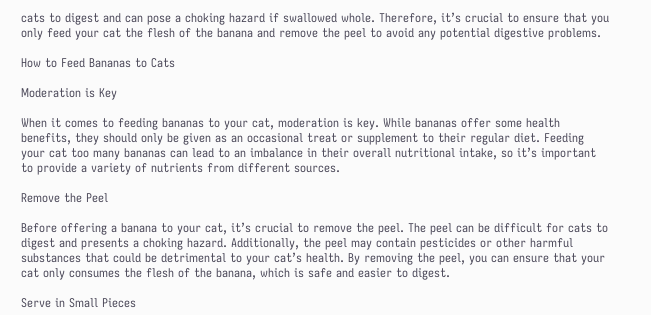cats to digest and can pose a choking hazard if swallowed whole. Therefore, it’s crucial to ensure that you only feed your cat the flesh of the banana and remove the peel to avoid any potential digestive problems.

How to Feed Bananas to Cats

Moderation is Key

When it comes to feeding bananas to your cat, moderation is key. While bananas offer some health benefits, they should only be given as an occasional treat or supplement to their regular diet. Feeding your cat too many bananas can lead to an imbalance in their overall nutritional intake, so it’s important to provide a variety of nutrients from different sources.

Remove the Peel

Before offering a banana to your cat, it’s crucial to remove the peel. The peel can be difficult for cats to digest and presents a choking hazard. Additionally, the peel may contain pesticides or other harmful substances that could be detrimental to your cat’s health. By removing the peel, you can ensure that your cat only consumes the flesh of the banana, which is safe and easier to digest.

Serve in Small Pieces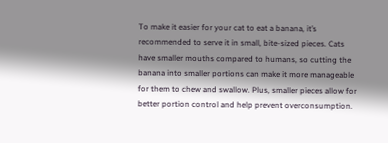To make it easier for your cat to eat a banana, it’s recommended to serve it in small, bite-sized pieces. Cats have smaller mouths compared to humans, so cutting the banana into smaller portions can make it more manageable for them to chew and swallow. Plus, smaller pieces allow for better portion control and help prevent overconsumption.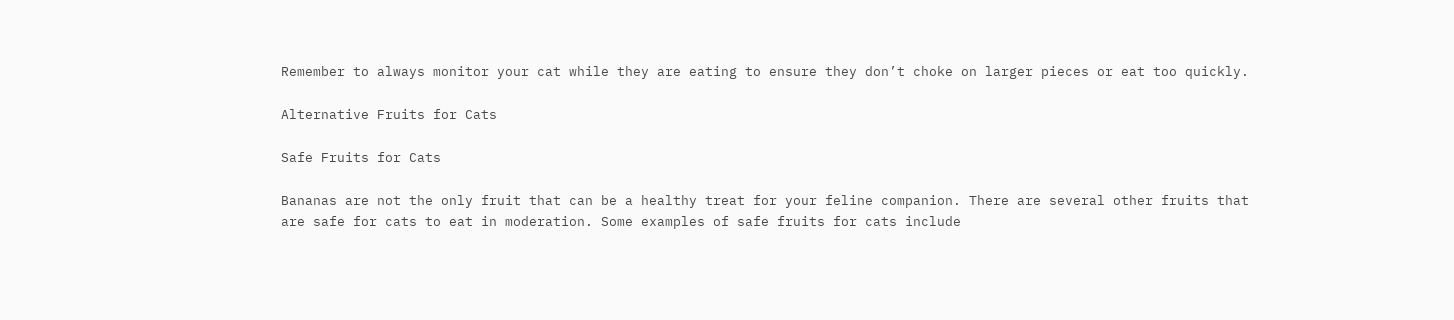Remember to always monitor your cat while they are eating to ensure they don’t choke on larger pieces or eat too quickly.

Alternative Fruits for Cats

Safe Fruits for Cats

Bananas are not the only fruit that can be a healthy treat for your feline companion. There are several other fruits that are safe for cats to eat in moderation. Some examples of safe fruits for cats include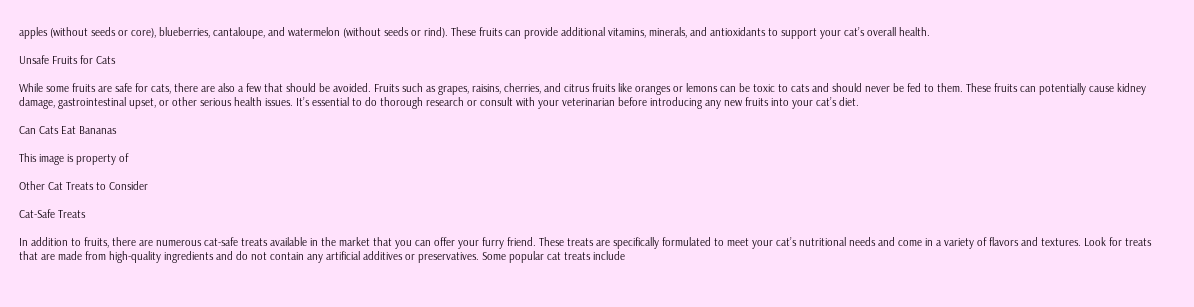apples (without seeds or core), blueberries, cantaloupe, and watermelon (without seeds or rind). These fruits can provide additional vitamins, minerals, and antioxidants to support your cat’s overall health.

Unsafe Fruits for Cats

While some fruits are safe for cats, there are also a few that should be avoided. Fruits such as grapes, raisins, cherries, and citrus fruits like oranges or lemons can be toxic to cats and should never be fed to them. These fruits can potentially cause kidney damage, gastrointestinal upset, or other serious health issues. It’s essential to do thorough research or consult with your veterinarian before introducing any new fruits into your cat’s diet.

Can Cats Eat Bananas

This image is property of

Other Cat Treats to Consider

Cat-Safe Treats

In addition to fruits, there are numerous cat-safe treats available in the market that you can offer your furry friend. These treats are specifically formulated to meet your cat’s nutritional needs and come in a variety of flavors and textures. Look for treats that are made from high-quality ingredients and do not contain any artificial additives or preservatives. Some popular cat treats include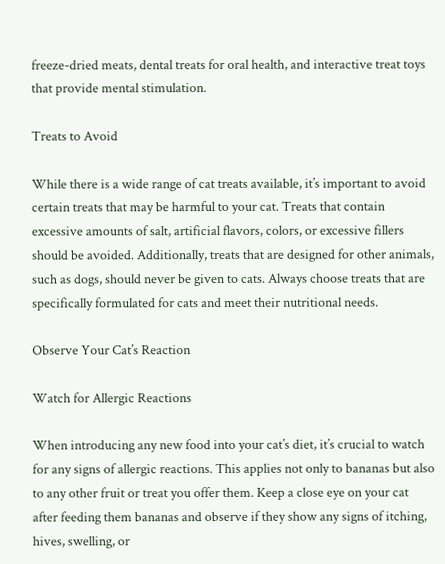freeze-dried meats, dental treats for oral health, and interactive treat toys that provide mental stimulation.

Treats to Avoid

While there is a wide range of cat treats available, it’s important to avoid certain treats that may be harmful to your cat. Treats that contain excessive amounts of salt, artificial flavors, colors, or excessive fillers should be avoided. Additionally, treats that are designed for other animals, such as dogs, should never be given to cats. Always choose treats that are specifically formulated for cats and meet their nutritional needs.

Observe Your Cat’s Reaction

Watch for Allergic Reactions

When introducing any new food into your cat’s diet, it’s crucial to watch for any signs of allergic reactions. This applies not only to bananas but also to any other fruit or treat you offer them. Keep a close eye on your cat after feeding them bananas and observe if they show any signs of itching, hives, swelling, or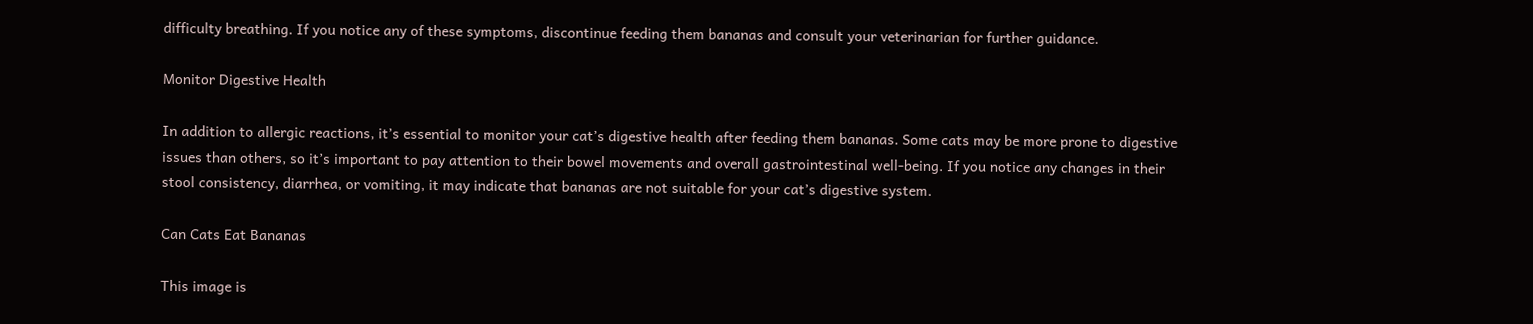difficulty breathing. If you notice any of these symptoms, discontinue feeding them bananas and consult your veterinarian for further guidance.

Monitor Digestive Health

In addition to allergic reactions, it’s essential to monitor your cat’s digestive health after feeding them bananas. Some cats may be more prone to digestive issues than others, so it’s important to pay attention to their bowel movements and overall gastrointestinal well-being. If you notice any changes in their stool consistency, diarrhea, or vomiting, it may indicate that bananas are not suitable for your cat’s digestive system.

Can Cats Eat Bananas

This image is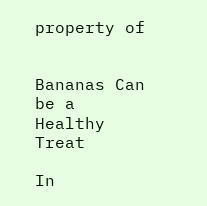property of


Bananas Can be a Healthy Treat

In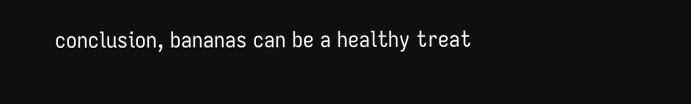conclusion, bananas can be a healthy treat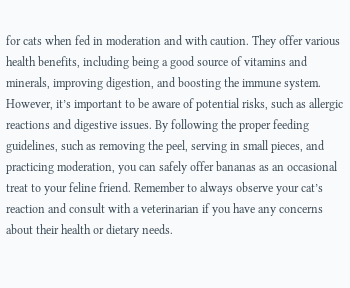for cats when fed in moderation and with caution. They offer various health benefits, including being a good source of vitamins and minerals, improving digestion, and boosting the immune system. However, it’s important to be aware of potential risks, such as allergic reactions and digestive issues. By following the proper feeding guidelines, such as removing the peel, serving in small pieces, and practicing moderation, you can safely offer bananas as an occasional treat to your feline friend. Remember to always observe your cat’s reaction and consult with a veterinarian if you have any concerns about their health or dietary needs.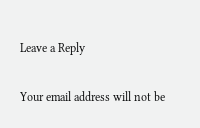Leave a Reply

Your email address will not be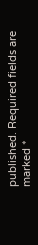published. Required fields are marked *